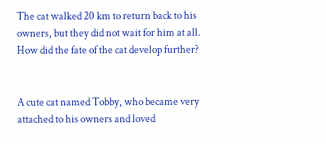The cat walked 20 km to return back to his owners, but they did not wait for him at all. How did the fate of the cat develop further?


A cute cat named Tobby, who became very attached to his owners and loved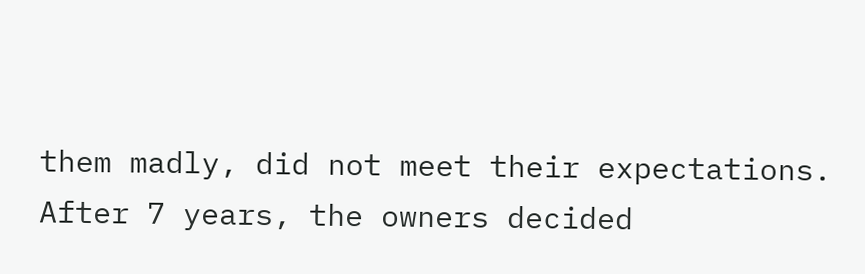them madly, did not meet their expectations. After 7 years, the owners decided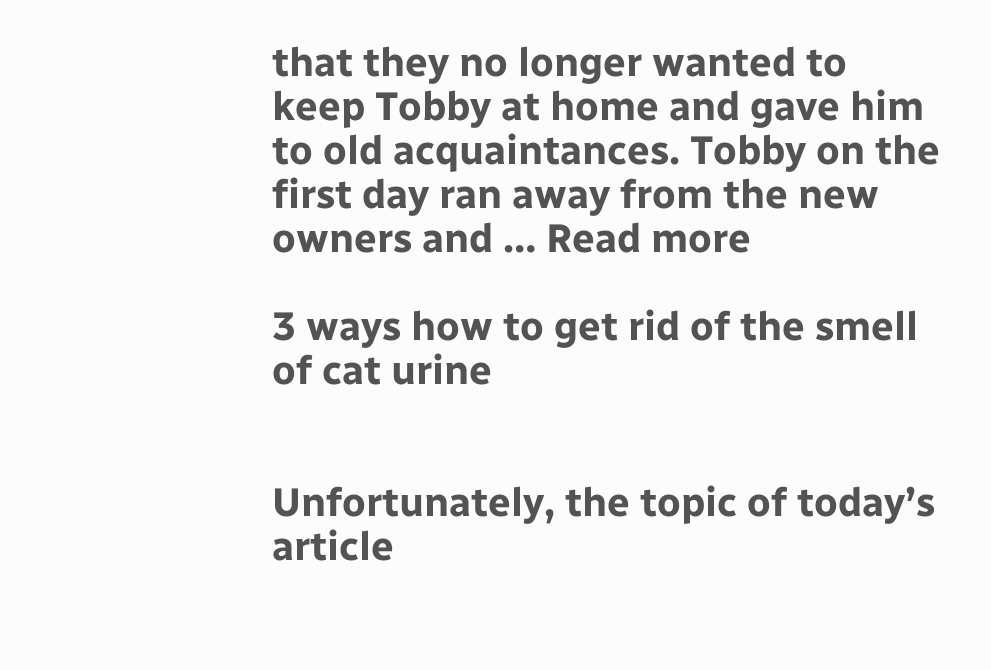that they no longer wanted to keep Tobby at home and gave him to old acquaintances. Tobby on the first day ran away from the new owners and … Read more

3 ways how to get rid of the smell of cat urine


Unfortunately, the topic of today’s article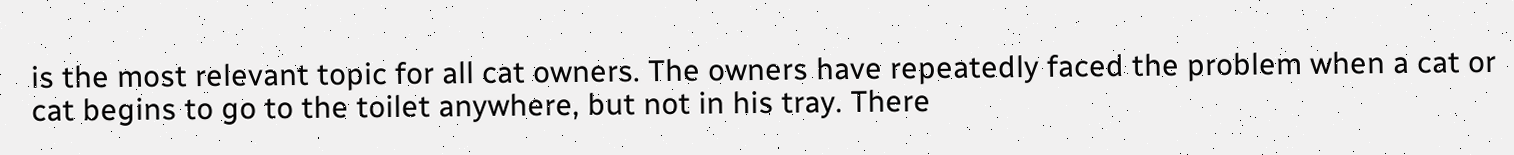is the most relevant topic for all cat owners. The owners have repeatedly faced the problem when a cat or cat begins to go to the toilet anywhere, but not in his tray. There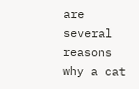are several reasons why a cat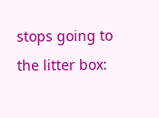stops going to the litter box: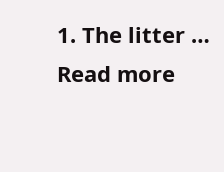1. The litter … Read more